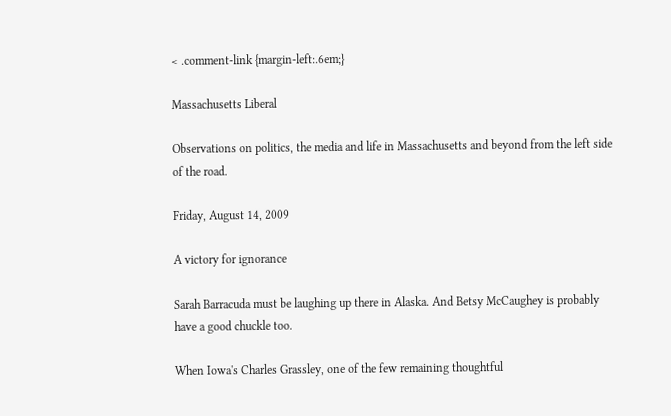< .comment-link {margin-left:.6em;}

Massachusetts Liberal

Observations on politics, the media and life in Massachusetts and beyond from the left side of the road.

Friday, August 14, 2009

A victory for ignorance

Sarah Barracuda must be laughing up there in Alaska. And Betsy McCaughey is probably have a good chuckle too.

When Iowa's Charles Grassley, one of the few remaining thoughtful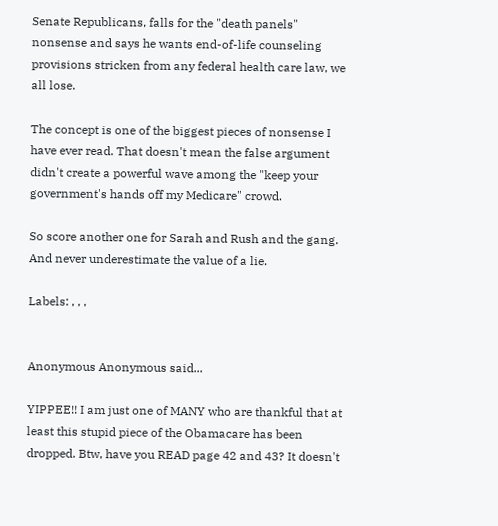Senate Republicans, falls for the "death panels" nonsense and says he wants end-of-life counseling provisions stricken from any federal health care law, we all lose.

The concept is one of the biggest pieces of nonsense I have ever read. That doesn't mean the false argument didn't create a powerful wave among the "keep your government's hands off my Medicare" crowd.

So score another one for Sarah and Rush and the gang. And never underestimate the value of a lie.

Labels: , , ,


Anonymous Anonymous said...

YIPPEE!! I am just one of MANY who are thankful that at least this stupid piece of the Obamacare has been dropped. Btw, have you READ page 42 and 43? It doesn't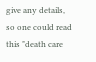give any details, so one could read this "death care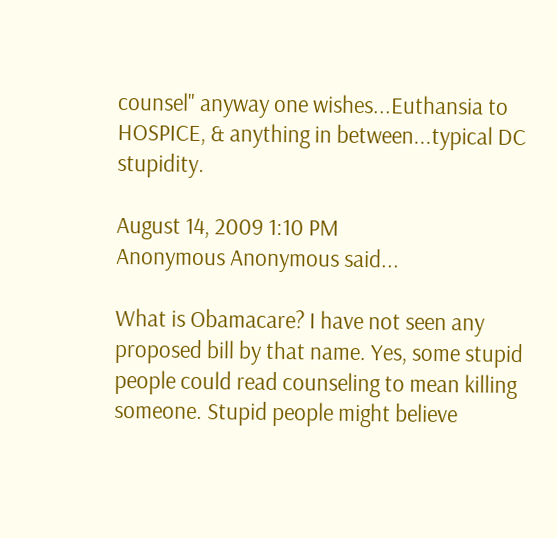counsel" anyway one wishes...Euthansia to HOSPICE, & anything in between...typical DC stupidity.

August 14, 2009 1:10 PM
Anonymous Anonymous said...

What is Obamacare? I have not seen any proposed bill by that name. Yes, some stupid people could read counseling to mean killing someone. Stupid people might believe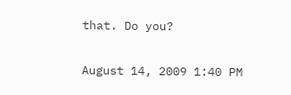that. Do you?

August 14, 2009 1:40 PM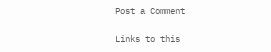Post a Comment

Links to this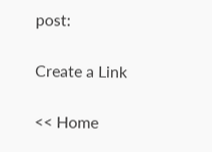post:

Create a Link

<< Home